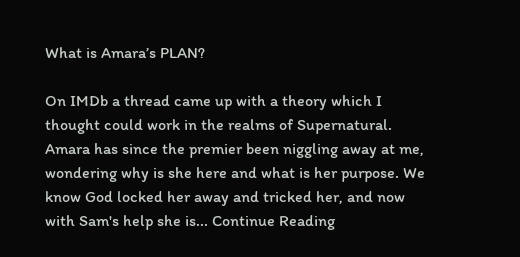What is Amara’s PLAN?

On IMDb a thread came up with a theory which I thought could work in the realms of Supernatural. Amara has since the premier been niggling away at me, wondering why is she here and what is her purpose. We know God locked her away and tricked her, and now with Sam's help she is... Continue Reading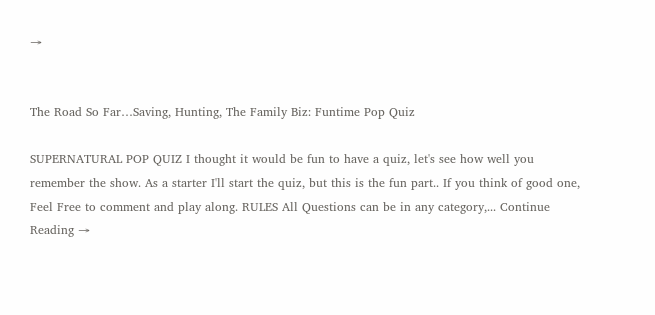→


The Road So Far…Saving, Hunting, The Family Biz: Funtime Pop Quiz

SUPERNATURAL POP QUIZ I thought it would be fun to have a quiz, let's see how well you remember the show. As a starter I'll start the quiz, but this is the fun part.. If you think of good one, Feel Free to comment and play along. RULES All Questions can be in any category,... Continue Reading →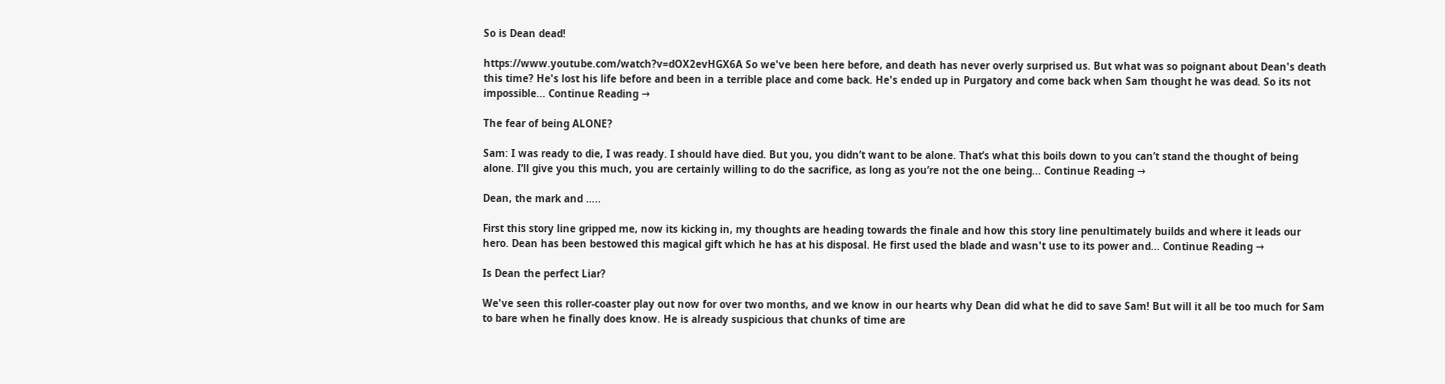So is Dean dead!

https://www.youtube.com/watch?v=dOX2evHGX6A So we've been here before, and death has never overly surprised us. But what was so poignant about Dean's death this time? He's lost his life before and been in a terrible place and come back. He's ended up in Purgatory and come back when Sam thought he was dead. So its not impossible... Continue Reading →

The fear of being ALONE?

Sam: I was ready to die, I was ready. I should have died. But you, you didn’t want to be alone. That’s what this boils down to you can’t stand the thought of being alone. I’ll give you this much, you are certainly willing to do the sacrifice, as long as you’re not the one being... Continue Reading →

Dean, the mark and …..

First this story line gripped me, now its kicking in, my thoughts are heading towards the finale and how this story line penultimately builds and where it leads our hero. Dean has been bestowed this magical gift which he has at his disposal. He first used the blade and wasn't use to its power and... Continue Reading →

Is Dean the perfect Liar?

We've seen this roller-coaster play out now for over two months, and we know in our hearts why Dean did what he did to save Sam! But will it all be too much for Sam to bare when he finally does know. He is already suspicious that chunks of time are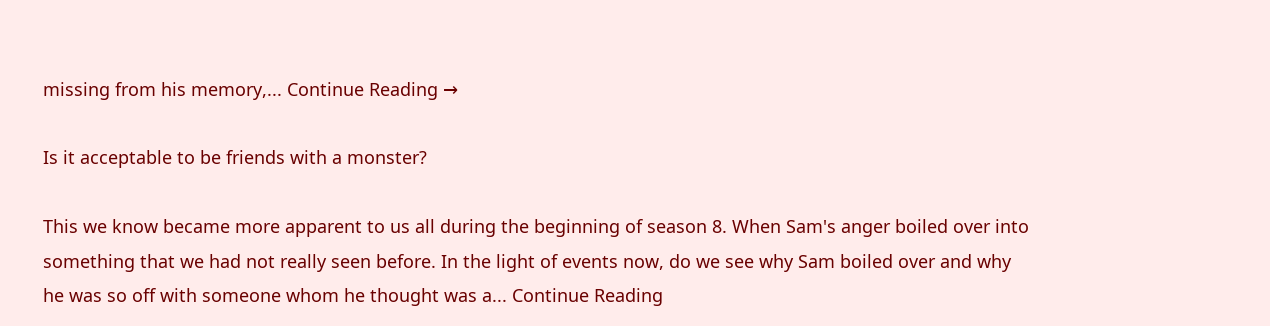missing from his memory,... Continue Reading →

Is it acceptable to be friends with a monster?

This we know became more apparent to us all during the beginning of season 8. When Sam's anger boiled over into something that we had not really seen before. In the light of events now, do we see why Sam boiled over and why he was so off with someone whom he thought was a... Continue Reading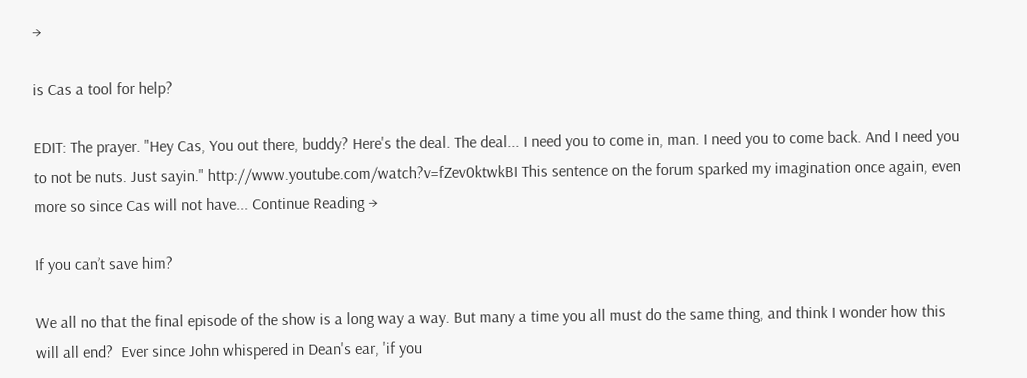→

is Cas a tool for help?

EDIT: The prayer. "Hey Cas, You out there, buddy? Here's the deal. The deal... I need you to come in, man. I need you to come back. And I need you to not be nuts. Just sayin." http://www.youtube.com/watch?v=fZev0ktwkBI This sentence on the forum sparked my imagination once again, even more so since Cas will not have... Continue Reading →

If you can’t save him?

We all no that the final episode of the show is a long way a way. But many a time you all must do the same thing, and think I wonder how this will all end?  Ever since John whispered in Dean's ear, 'if you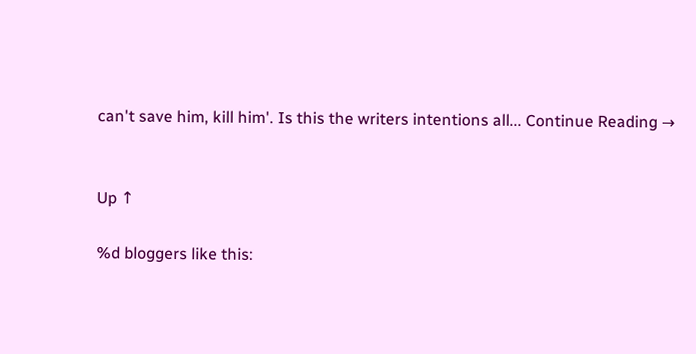can't save him, kill him'. Is this the writers intentions all... Continue Reading →


Up ↑

%d bloggers like this: